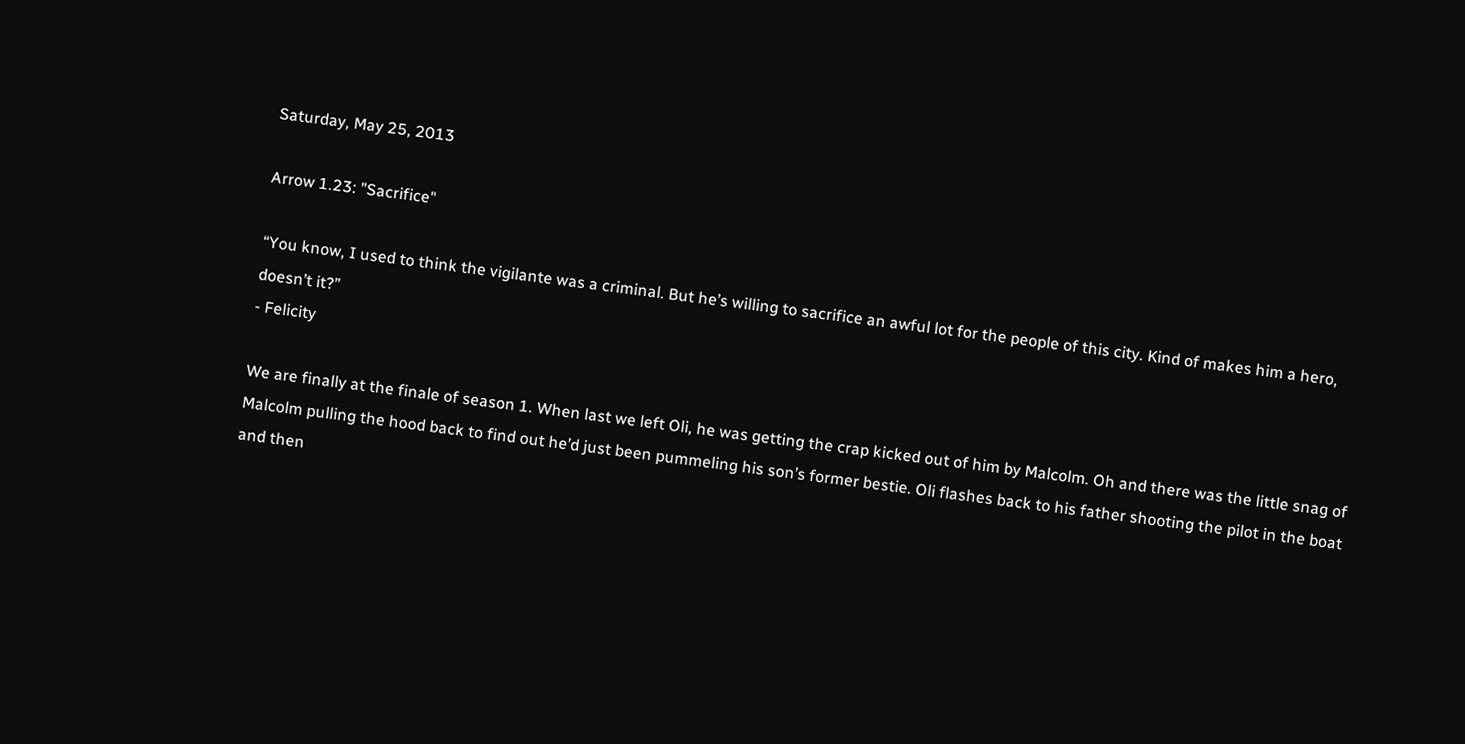Saturday, May 25, 2013

Arrow 1.23: "Sacrifice"

“You know, I used to think the vigilante was a criminal. But he’s willing to sacrifice an awful lot for the people of this city. Kind of makes him a hero, doesn’t it?”
- Felicity

We are finally at the finale of season 1. When last we left Oli, he was getting the crap kicked out of him by Malcolm. Oh and there was the little snag of Malcolm pulling the hood back to find out he’d just been pummeling his son’s former bestie. Oli flashes back to his father shooting the pilot in the boat and then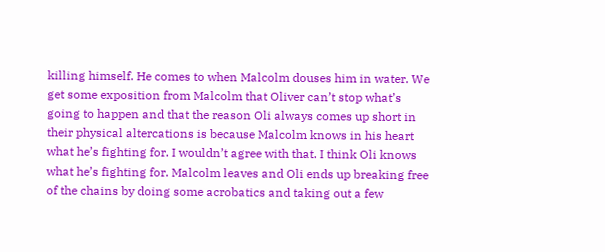killing himself. He comes to when Malcolm douses him in water. We get some exposition from Malcolm that Oliver can’t stop what’s going to happen and that the reason Oli always comes up short in their physical altercations is because Malcolm knows in his heart what he’s fighting for. I wouldn’t agree with that. I think Oli knows what he’s fighting for. Malcolm leaves and Oli ends up breaking free of the chains by doing some acrobatics and taking out a few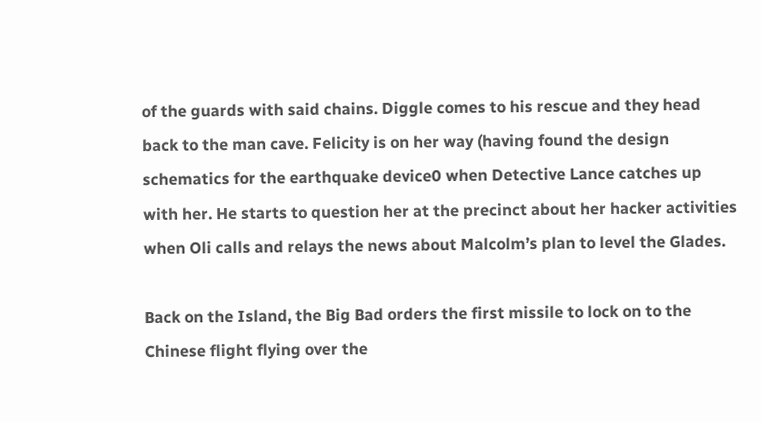of the guards with said chains. Diggle comes to his rescue and they head back to the man cave. Felicity is on her way (having found the design schematics for the earthquake device0 when Detective Lance catches up with her. He starts to question her at the precinct about her hacker activities when Oli calls and relays the news about Malcolm’s plan to level the Glades.

Back on the Island, the Big Bad orders the first missile to lock on to the Chinese flight flying over the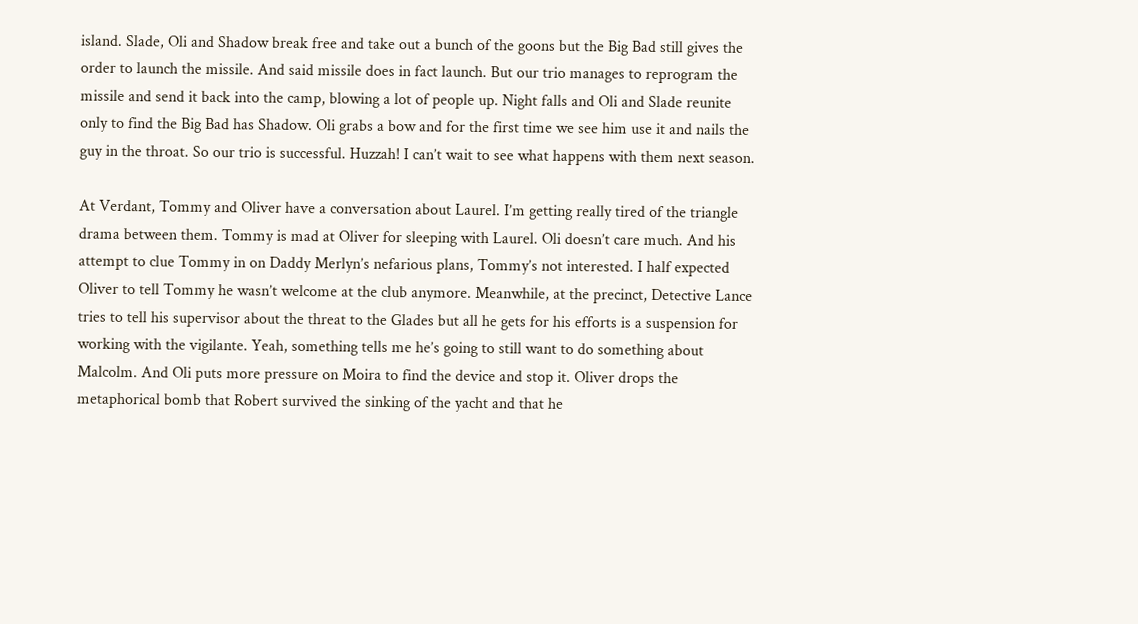island. Slade, Oli and Shadow break free and take out a bunch of the goons but the Big Bad still gives the order to launch the missile. And said missile does in fact launch. But our trio manages to reprogram the missile and send it back into the camp, blowing a lot of people up. Night falls and Oli and Slade reunite only to find the Big Bad has Shadow. Oli grabs a bow and for the first time we see him use it and nails the guy in the throat. So our trio is successful. Huzzah! I can’t wait to see what happens with them next season.

At Verdant, Tommy and Oliver have a conversation about Laurel. I’m getting really tired of the triangle drama between them. Tommy is mad at Oliver for sleeping with Laurel. Oli doesn’t care much. And his attempt to clue Tommy in on Daddy Merlyn’s nefarious plans, Tommy’s not interested. I half expected Oliver to tell Tommy he wasn’t welcome at the club anymore. Meanwhile, at the precinct, Detective Lance tries to tell his supervisor about the threat to the Glades but all he gets for his efforts is a suspension for working with the vigilante. Yeah, something tells me he’s going to still want to do something about Malcolm. And Oli puts more pressure on Moira to find the device and stop it. Oliver drops the metaphorical bomb that Robert survived the sinking of the yacht and that he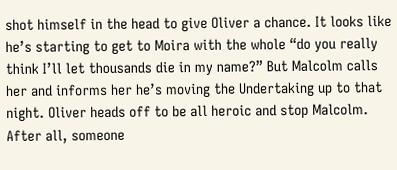shot himself in the head to give Oliver a chance. It looks like he’s starting to get to Moira with the whole “do you really think I’ll let thousands die in my name?” But Malcolm calls her and informs her he’s moving the Undertaking up to that night. Oliver heads off to be all heroic and stop Malcolm. After all, someone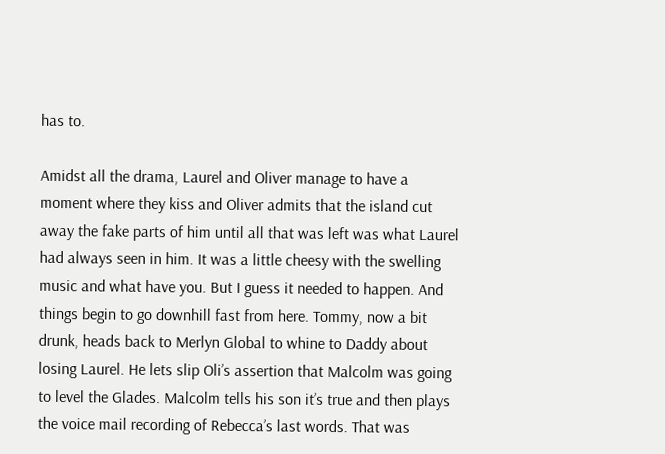has to.

Amidst all the drama, Laurel and Oliver manage to have a moment where they kiss and Oliver admits that the island cut away the fake parts of him until all that was left was what Laurel had always seen in him. It was a little cheesy with the swelling music and what have you. But I guess it needed to happen. And things begin to go downhill fast from here. Tommy, now a bit drunk, heads back to Merlyn Global to whine to Daddy about losing Laurel. He lets slip Oli’s assertion that Malcolm was going to level the Glades. Malcolm tells his son it’s true and then plays the voice mail recording of Rebecca’s last words. That was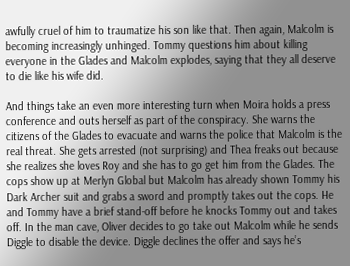awfully cruel of him to traumatize his son like that. Then again, Malcolm is becoming increasingly unhinged. Tommy questions him about killing everyone in the Glades and Malcolm explodes, saying that they all deserve to die like his wife did.

And things take an even more interesting turn when Moira holds a press conference and outs herself as part of the conspiracy. She warns the citizens of the Glades to evacuate and warns the police that Malcolm is the real threat. She gets arrested (not surprising) and Thea freaks out because she realizes she loves Roy and she has to go get him from the Glades. The cops show up at Merlyn Global but Malcolm has already shown Tommy his Dark Archer suit and grabs a sword and promptly takes out the cops. He and Tommy have a brief stand-off before he knocks Tommy out and takes off. In the man cave, Oliver decides to go take out Malcolm while he sends Diggle to disable the device. Diggle declines the offer and says he’s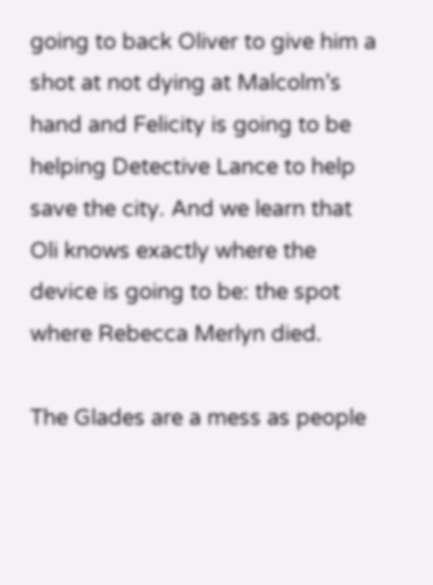going to back Oliver to give him a shot at not dying at Malcolm’s hand and Felicity is going to be helping Detective Lance to help save the city. And we learn that Oli knows exactly where the device is going to be: the spot where Rebecca Merlyn died.

The Glades are a mess as people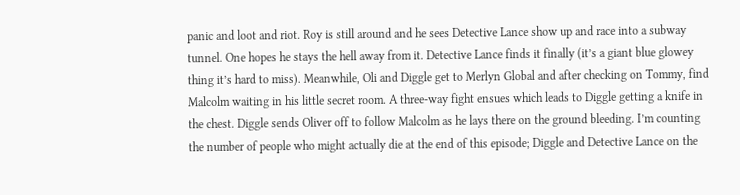panic and loot and riot. Roy is still around and he sees Detective Lance show up and race into a subway tunnel. One hopes he stays the hell away from it. Detective Lance finds it finally (it’s a giant blue glowey thing it’s hard to miss). Meanwhile, Oli and Diggle get to Merlyn Global and after checking on Tommy, find Malcolm waiting in his little secret room. A three-way fight ensues which leads to Diggle getting a knife in the chest. Diggle sends Oliver off to follow Malcolm as he lays there on the ground bleeding. I’m counting the number of people who might actually die at the end of this episode; Diggle and Detective Lance on the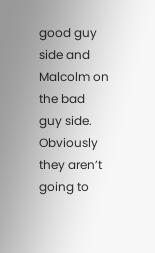good guy side and Malcolm on the bad guy side. Obviously they aren’t going to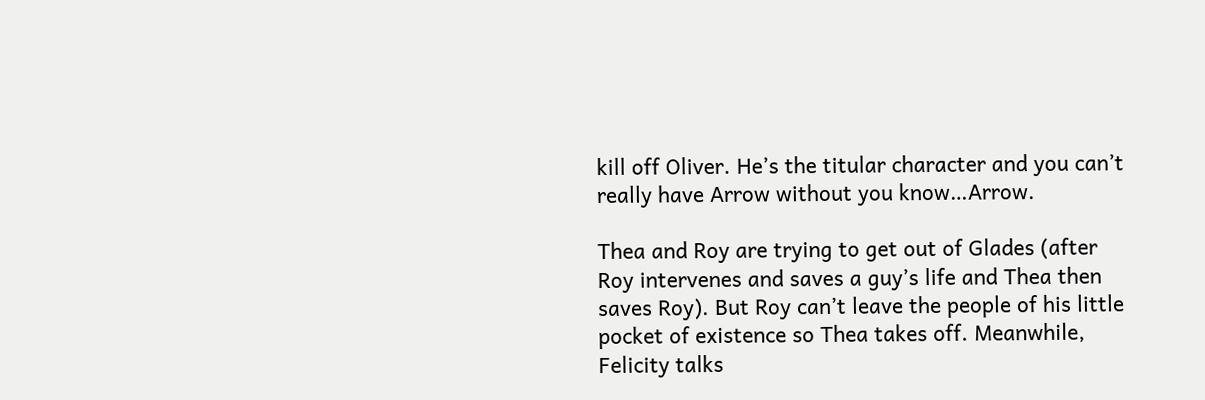kill off Oliver. He’s the titular character and you can’t really have Arrow without you know…Arrow.

Thea and Roy are trying to get out of Glades (after Roy intervenes and saves a guy’s life and Thea then saves Roy). But Roy can’t leave the people of his little pocket of existence so Thea takes off. Meanwhile, Felicity talks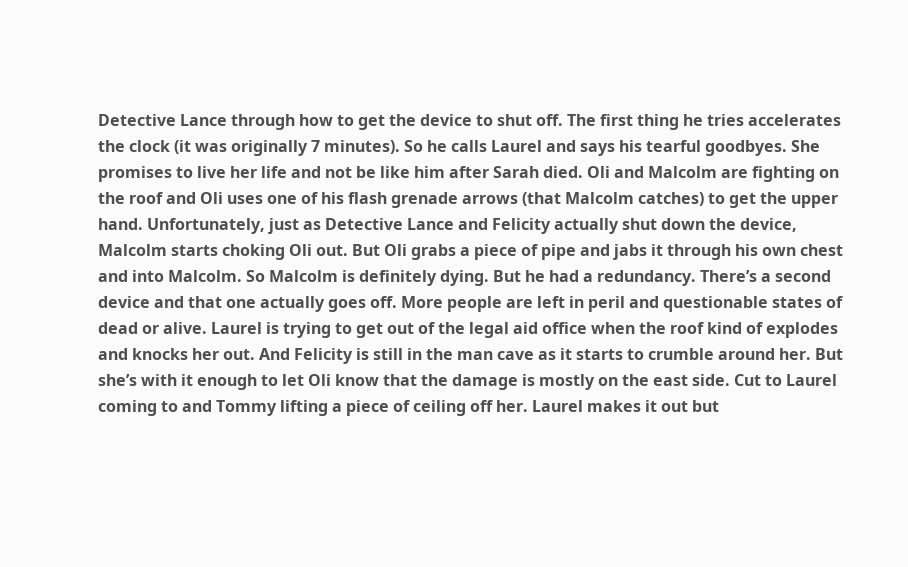Detective Lance through how to get the device to shut off. The first thing he tries accelerates the clock (it was originally 7 minutes). So he calls Laurel and says his tearful goodbyes. She promises to live her life and not be like him after Sarah died. Oli and Malcolm are fighting on the roof and Oli uses one of his flash grenade arrows (that Malcolm catches) to get the upper hand. Unfortunately, just as Detective Lance and Felicity actually shut down the device, Malcolm starts choking Oli out. But Oli grabs a piece of pipe and jabs it through his own chest and into Malcolm. So Malcolm is definitely dying. But he had a redundancy. There’s a second device and that one actually goes off. More people are left in peril and questionable states of dead or alive. Laurel is trying to get out of the legal aid office when the roof kind of explodes and knocks her out. And Felicity is still in the man cave as it starts to crumble around her. But she’s with it enough to let Oli know that the damage is mostly on the east side. Cut to Laurel coming to and Tommy lifting a piece of ceiling off her. Laurel makes it out but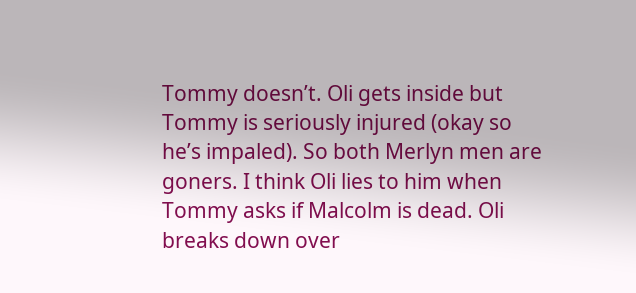Tommy doesn’t. Oli gets inside but Tommy is seriously injured (okay so he’s impaled). So both Merlyn men are goners. I think Oli lies to him when Tommy asks if Malcolm is dead. Oli breaks down over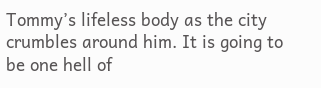Tommy’s lifeless body as the city crumbles around him. It is going to be one hell of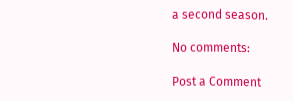a second season.

No comments:

Post a Comment